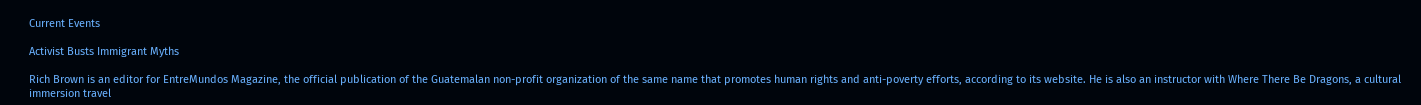Current Events

Activist Busts Immigrant Myths

Rich Brown is an editor for EntreMundos Magazine, the official publication of the Guatemalan non-profit organization of the same name that promotes human rights and anti-poverty efforts, according to its website. He is also an instructor with Where There Be Dragons, a cultural immersion travel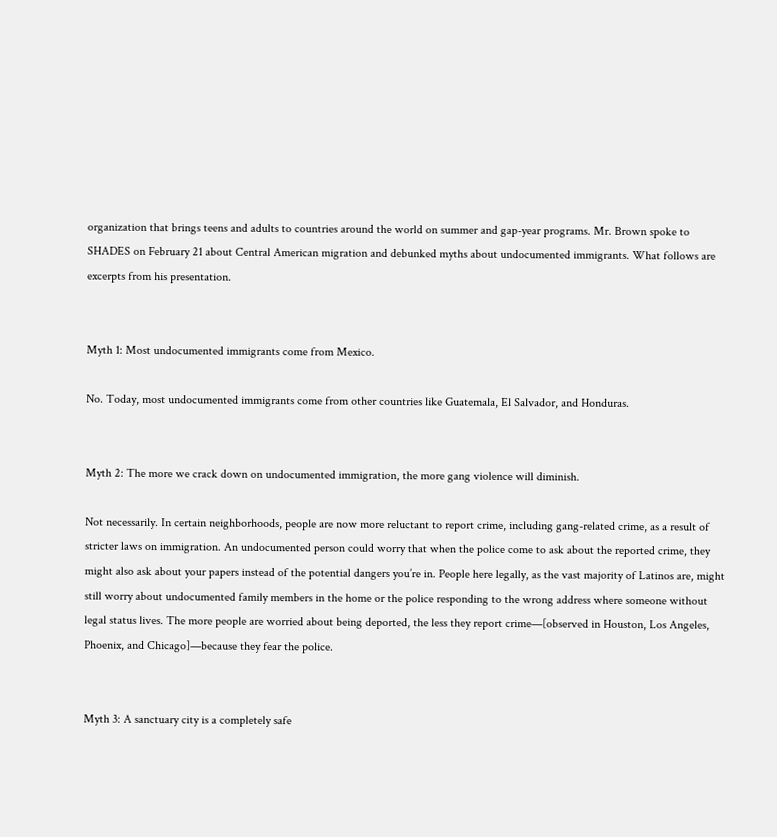organization that brings teens and adults to countries around the world on summer and gap-year programs. Mr. Brown spoke to SHADES on February 21 about Central American migration and debunked myths about undocumented immigrants. What follows are excerpts from his presentation.


Myth 1: Most undocumented immigrants come from Mexico.

No. Today, most undocumented immigrants come from other countries like Guatemala, El Salvador, and Honduras.


Myth 2: The more we crack down on undocumented immigration, the more gang violence will diminish.

Not necessarily. In certain neighborhoods, people are now more reluctant to report crime, including gang-related crime, as a result of stricter laws on immigration. An undocumented person could worry that when the police come to ask about the reported crime, they might also ask about your papers instead of the potential dangers you’re in. People here legally, as the vast majority of Latinos are, might still worry about undocumented family members in the home or the police responding to the wrong address where someone without legal status lives. The more people are worried about being deported, the less they report crime—[observed in Houston, Los Angeles, Phoenix, and Chicago]—because they fear the police.


Myth 3: A sanctuary city is a completely safe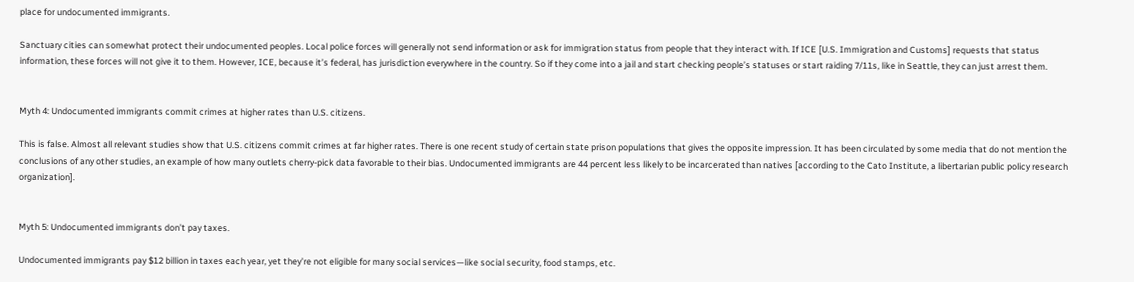place for undocumented immigrants.

Sanctuary cities can somewhat protect their undocumented peoples. Local police forces will generally not send information or ask for immigration status from people that they interact with. If ICE [U.S. Immigration and Customs] requests that status information, these forces will not give it to them. However, ICE, because it’s federal, has jurisdiction everywhere in the country. So if they come into a jail and start checking people’s statuses or start raiding 7/11s, like in Seattle, they can just arrest them.


Myth 4: Undocumented immigrants commit crimes at higher rates than U.S. citizens.

This is false. Almost all relevant studies show that U.S. citizens commit crimes at far higher rates. There is one recent study of certain state prison populations that gives the opposite impression. It has been circulated by some media that do not mention the conclusions of any other studies, an example of how many outlets cherry-pick data favorable to their bias. Undocumented immigrants are 44 percent less likely to be incarcerated than natives [according to the Cato Institute, a libertarian public policy research organization].


Myth 5: Undocumented immigrants don’t pay taxes.

Undocumented immigrants pay $12 billion in taxes each year, yet they’re not eligible for many social services—like social security, food stamps, etc.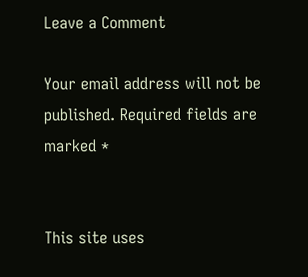Leave a Comment

Your email address will not be published. Required fields are marked *


This site uses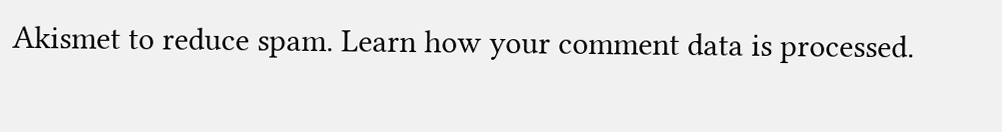Akismet to reduce spam. Learn how your comment data is processed.